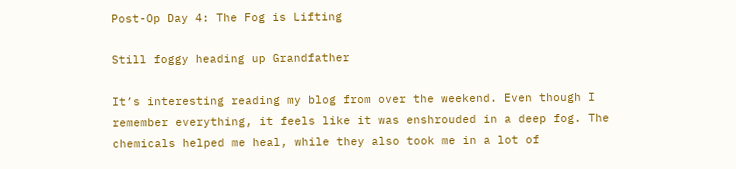Post-Op Day 4: The Fog is Lifting

Still foggy heading up Grandfather

It’s interesting reading my blog from over the weekend. Even though I remember everything, it feels like it was enshrouded in a deep fog. The chemicals helped me heal, while they also took me in a lot of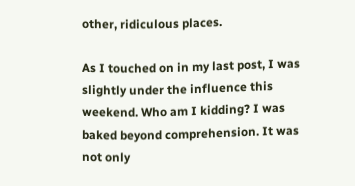other, ridiculous places.

As I touched on in my last post, I was slightly under the influence this weekend. Who am I kidding? I was baked beyond comprehension. It was not only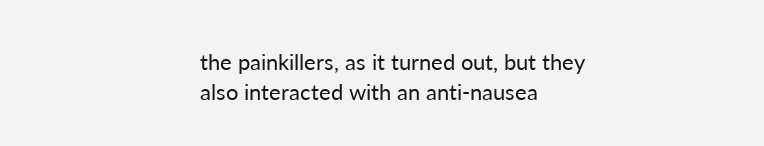the painkillers, as it turned out, but they also interacted with an anti-nausea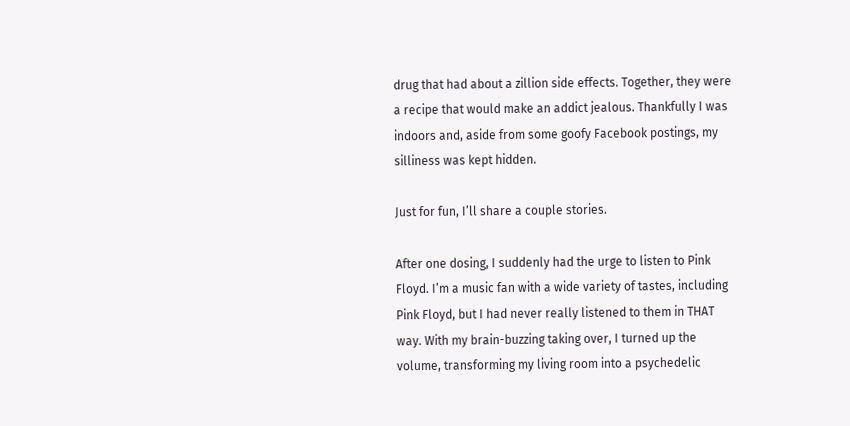drug that had about a zillion side effects. Together, they were a recipe that would make an addict jealous. Thankfully I was indoors and, aside from some goofy Facebook postings, my silliness was kept hidden.

Just for fun, I’ll share a couple stories.

After one dosing, I suddenly had the urge to listen to Pink Floyd. I’m a music fan with a wide variety of tastes, including Pink Floyd, but I had never really listened to them in THAT way. With my brain-buzzing taking over, I turned up the volume, transforming my living room into a psychedelic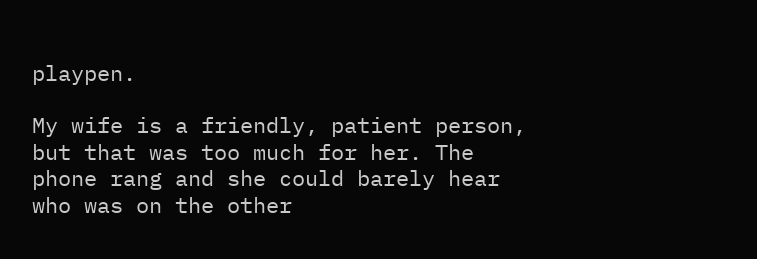playpen.

My wife is a friendly, patient person, but that was too much for her. The phone rang and she could barely hear who was on the other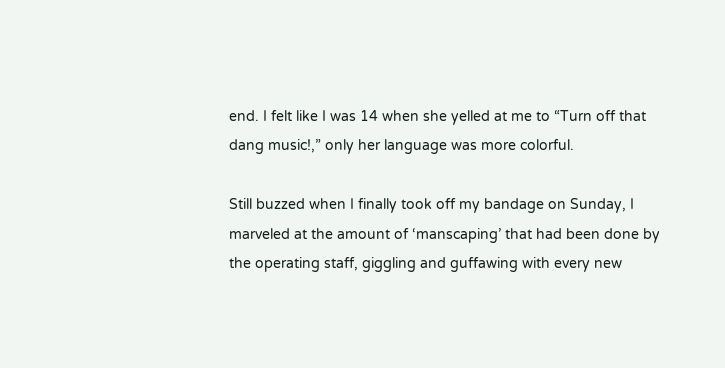end. I felt like I was 14 when she yelled at me to “Turn off that dang music!,” only her language was more colorful.

Still buzzed when I finally took off my bandage on Sunday, I marveled at the amount of ‘manscaping’ that had been done by the operating staff, giggling and guffawing with every new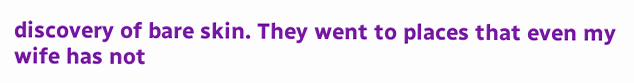discovery of bare skin. They went to places that even my wife has not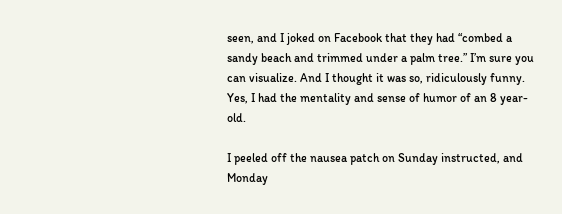seen, and I joked on Facebook that they had “combed a sandy beach and trimmed under a palm tree.” I’m sure you can visualize. And I thought it was so, ridiculously funny. Yes, I had the mentality and sense of humor of an 8 year-old.

I peeled off the nausea patch on Sunday instructed, and Monday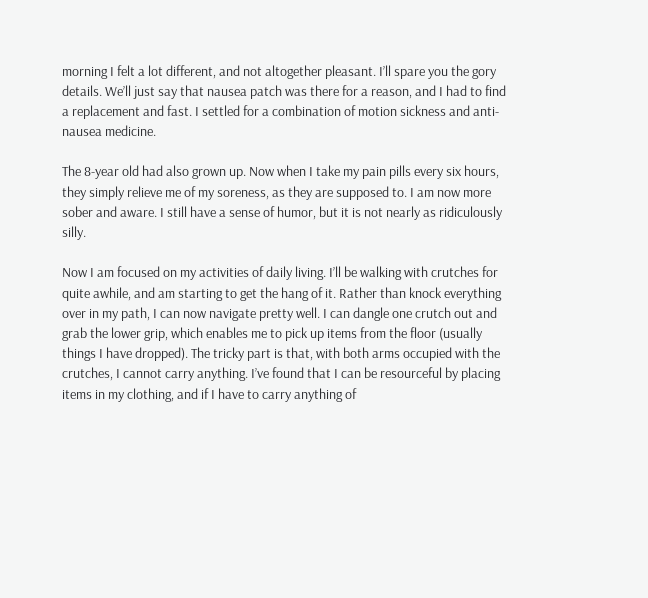morning I felt a lot different, and not altogether pleasant. I’ll spare you the gory details. We’ll just say that nausea patch was there for a reason, and I had to find a replacement and fast. I settled for a combination of motion sickness and anti-nausea medicine.

The 8-year old had also grown up. Now when I take my pain pills every six hours, they simply relieve me of my soreness, as they are supposed to. I am now more sober and aware. I still have a sense of humor, but it is not nearly as ridiculously silly.

Now I am focused on my activities of daily living. I’ll be walking with crutches for quite awhile, and am starting to get the hang of it. Rather than knock everything over in my path, I can now navigate pretty well. I can dangle one crutch out and grab the lower grip, which enables me to pick up items from the floor (usually things I have dropped). The tricky part is that, with both arms occupied with the crutches, I cannot carry anything. I’ve found that I can be resourceful by placing items in my clothing, and if I have to carry anything of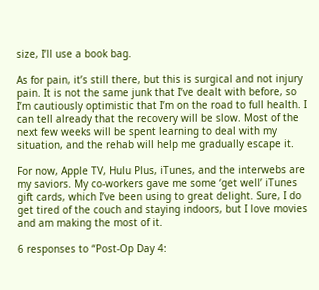size, I’ll use a book bag.

As for pain, it’s still there, but this is surgical and not injury pain. It is not the same junk that I’ve dealt with before, so I’m cautiously optimistic that I’m on the road to full health. I can tell already that the recovery will be slow. Most of the next few weeks will be spent learning to deal with my situation, and the rehab will help me gradually escape it.

For now, Apple TV, Hulu Plus, iTunes, and the interwebs are my saviors. My co-workers gave me some ‘get well’ iTunes gift cards, which I’ve been using to great delight. Sure, I do get tired of the couch and staying indoors, but I love movies and am making the most of it.

6 responses to “Post-Op Day 4: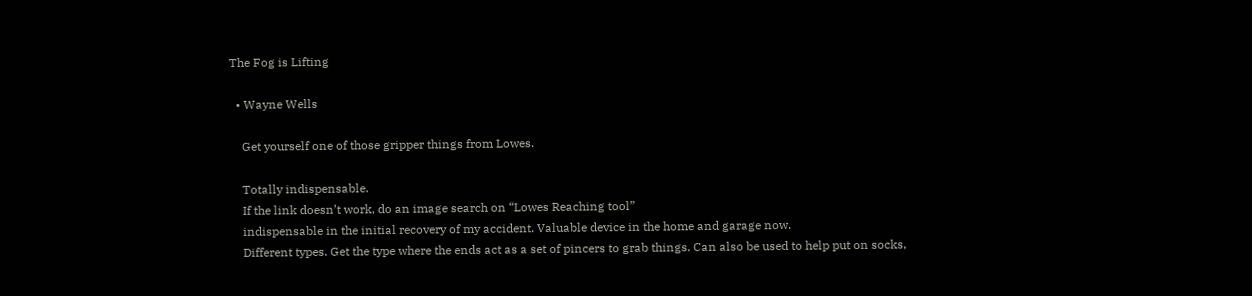The Fog is Lifting

  • Wayne Wells

    Get yourself one of those gripper things from Lowes.

    Totally indispensable.
    If the link doesn’t work, do an image search on “Lowes Reaching tool”
    indispensable in the initial recovery of my accident. Valuable device in the home and garage now.
    Different types. Get the type where the ends act as a set of pincers to grab things. Can also be used to help put on socks,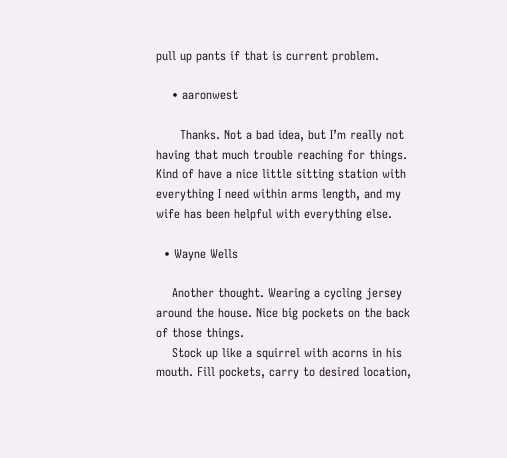pull up pants if that is current problem.

    • aaronwest

      Thanks. Not a bad idea, but I’m really not having that much trouble reaching for things. Kind of have a nice little sitting station with everything I need within arms length, and my wife has been helpful with everything else.

  • Wayne Wells

    Another thought. Wearing a cycling jersey around the house. Nice big pockets on the back of those things.
    Stock up like a squirrel with acorns in his mouth. Fill pockets, carry to desired location,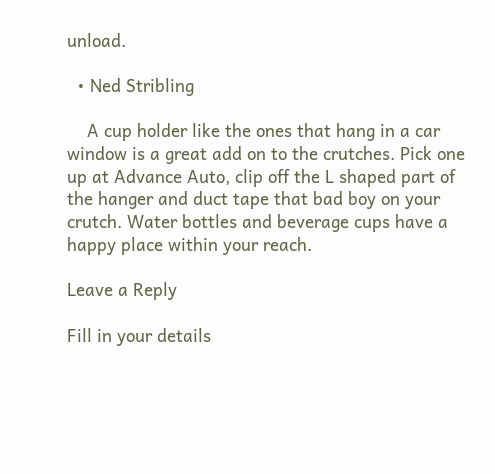unload.

  • Ned Stribling

    A cup holder like the ones that hang in a car window is a great add on to the crutches. Pick one up at Advance Auto, clip off the L shaped part of the hanger and duct tape that bad boy on your crutch. Water bottles and beverage cups have a happy place within your reach.

Leave a Reply

Fill in your details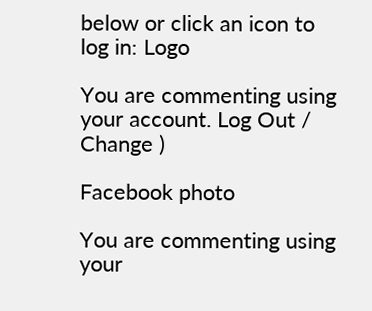below or click an icon to log in: Logo

You are commenting using your account. Log Out /  Change )

Facebook photo

You are commenting using your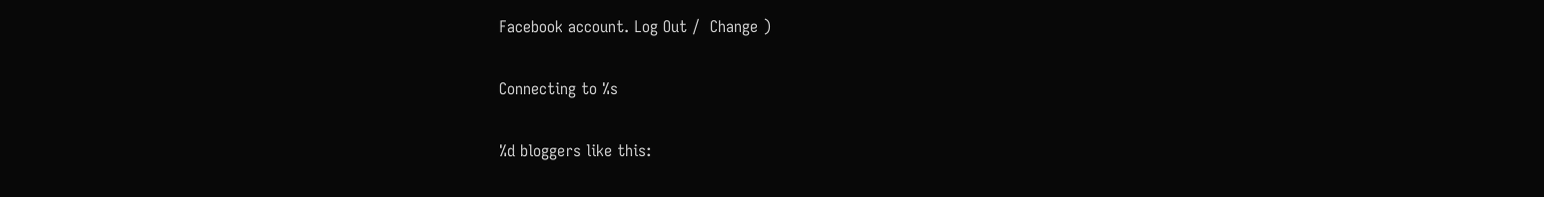Facebook account. Log Out /  Change )

Connecting to %s

%d bloggers like this: